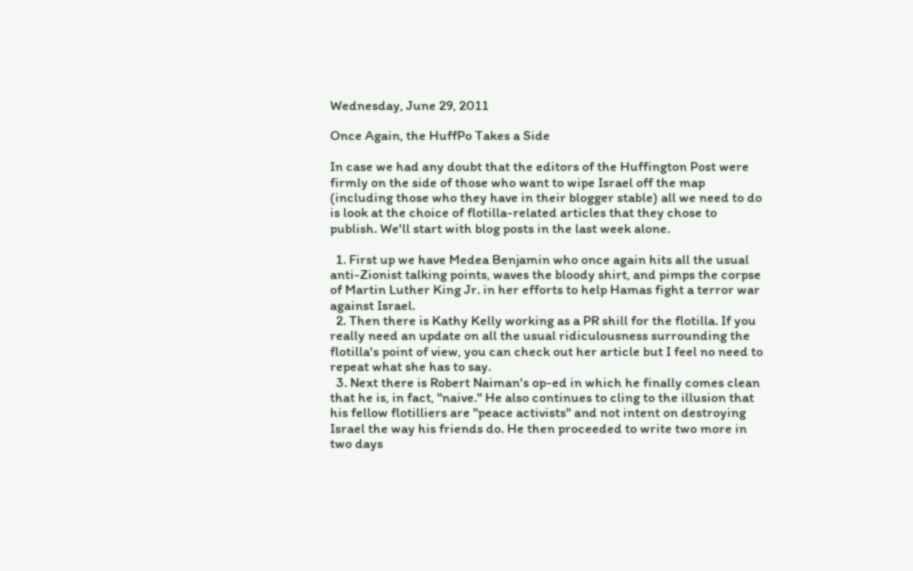Wednesday, June 29, 2011

Once Again, the HuffPo Takes a Side

In case we had any doubt that the editors of the Huffington Post were firmly on the side of those who want to wipe Israel off the map (including those who they have in their blogger stable) all we need to do is look at the choice of flotilla-related articles that they chose to publish. We'll start with blog posts in the last week alone.

  1. First up we have Medea Benjamin who once again hits all the usual anti-Zionist talking points, waves the bloody shirt, and pimps the corpse of Martin Luther King Jr. in her efforts to help Hamas fight a terror war against Israel.
  2. Then there is Kathy Kelly working as a PR shill for the flotilla. If you really need an update on all the usual ridiculousness surrounding the flotilla's point of view, you can check out her article but I feel no need to repeat what she has to say.
  3. Next there is Robert Naiman's op-ed in which he finally comes clean that he is, in fact, "naive." He also continues to cling to the illusion that his fellow flotilliers are "peace activists" and not intent on destroying Israel the way his friends do. He then proceeded to write two more in two days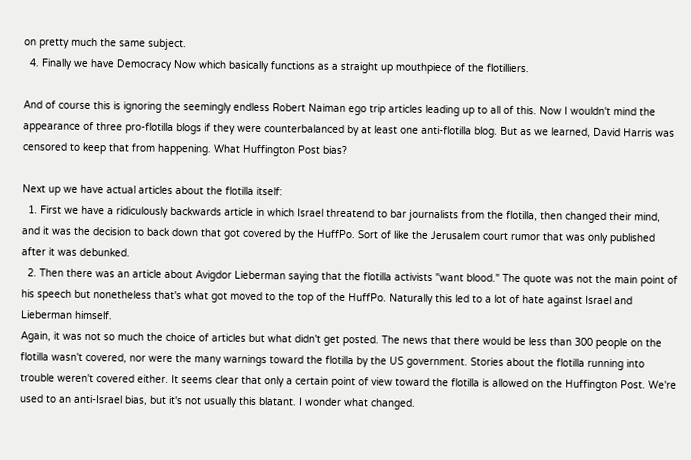on pretty much the same subject.
  4. Finally we have Democracy Now which basically functions as a straight up mouthpiece of the flotilliers.

And of course this is ignoring the seemingly endless Robert Naiman ego trip articles leading up to all of this. Now I wouldn't mind the appearance of three pro-flotilla blogs if they were counterbalanced by at least one anti-flotilla blog. But as we learned, David Harris was censored to keep that from happening. What Huffington Post bias?

Next up we have actual articles about the flotilla itself:
  1. First we have a ridiculously backwards article in which Israel threatend to bar journalists from the flotilla, then changed their mind, and it was the decision to back down that got covered by the HuffPo. Sort of like the Jerusalem court rumor that was only published after it was debunked.
  2. Then there was an article about Avigdor Lieberman saying that the flotilla activists "want blood." The quote was not the main point of his speech but nonetheless that's what got moved to the top of the HuffPo. Naturally this led to a lot of hate against Israel and Lieberman himself.
Again, it was not so much the choice of articles but what didn't get posted. The news that there would be less than 300 people on the flotilla wasn't covered, nor were the many warnings toward the flotilla by the US government. Stories about the flotilla running into trouble weren't covered either. It seems clear that only a certain point of view toward the flotilla is allowed on the Huffington Post. We're used to an anti-Israel bias, but it's not usually this blatant. I wonder what changed.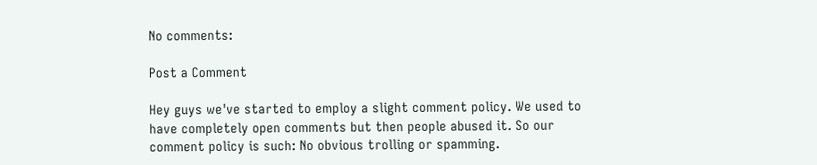No comments:

Post a Comment

Hey guys we've started to employ a slight comment policy. We used to have completely open comments but then people abused it. So our comment policy is such: No obvious trolling or spamming.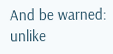And be warned: unlike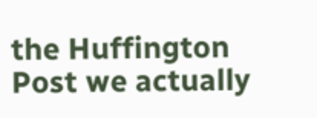the Huffington Post we actually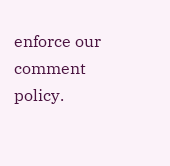enforce our comment policy.